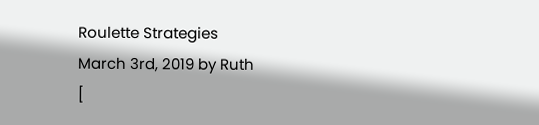Roulette Strategies
March 3rd, 2019 by Ruth
[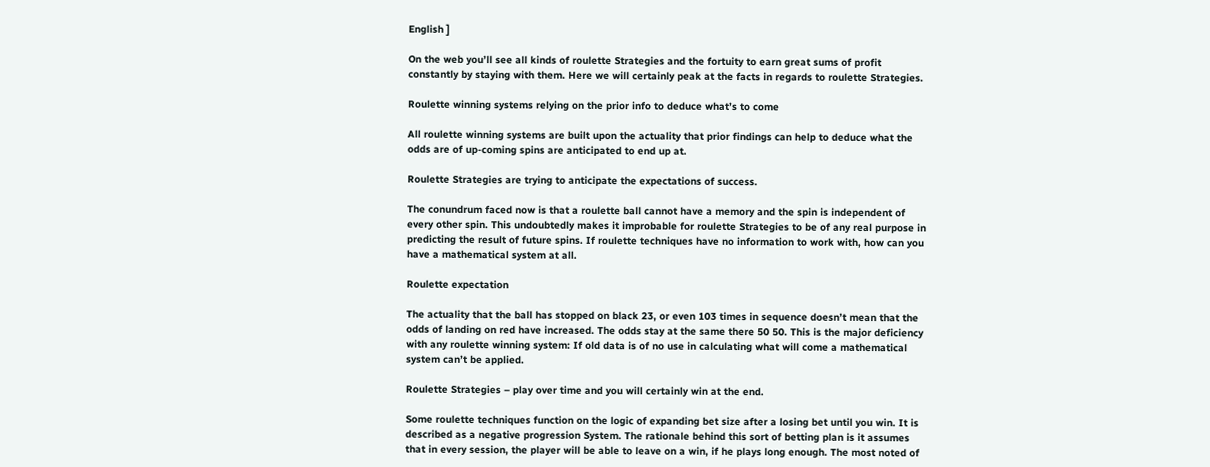English ]

On the web you’ll see all kinds of roulette Strategies and the fortuity to earn great sums of profit constantly by staying with them. Here we will certainly peak at the facts in regards to roulette Strategies.

Roulette winning systems relying on the prior info to deduce what’s to come

All roulette winning systems are built upon the actuality that prior findings can help to deduce what the odds are of up-coming spins are anticipated to end up at.

Roulette Strategies are trying to anticipate the expectations of success.

The conundrum faced now is that a roulette ball cannot have a memory and the spin is independent of every other spin. This undoubtedly makes it improbable for roulette Strategies to be of any real purpose in predicting the result of future spins. If roulette techniques have no information to work with, how can you have a mathematical system at all.

Roulette expectation

The actuality that the ball has stopped on black 23, or even 103 times in sequence doesn’t mean that the odds of landing on red have increased. The odds stay at the same there 50 50. This is the major deficiency with any roulette winning system: If old data is of no use in calculating what will come a mathematical system can’t be applied.

Roulette Strategies – play over time and you will certainly win at the end.

Some roulette techniques function on the logic of expanding bet size after a losing bet until you win. It is described as a negative progression System. The rationale behind this sort of betting plan is it assumes that in every session, the player will be able to leave on a win, if he plays long enough. The most noted of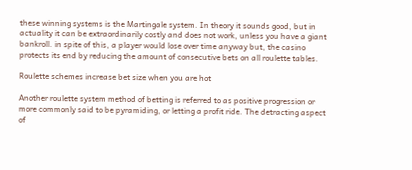these winning systems is the Martingale system. In theory it sounds good, but in actuality it can be extraordinarily costly and does not work, unless you have a giant bankroll. in spite of this, a player would lose over time anyway but, the casino protects its end by reducing the amount of consecutive bets on all roulette tables.

Roulette schemes increase bet size when you are hot

Another roulette system method of betting is referred to as positive progression or more commonly said to be pyramiding, or letting a profit ride. The detracting aspect of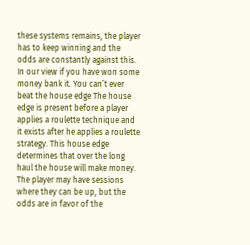these systems remains, the player has to keep winning and the odds are constantly against this. In our view if you have won some money bank it. You can’t ever beat the house edge The house edge is present before a player applies a roulette technique and it exists after he applies a roulette strategy. This house edge determines that over the long haul the house will make money. The player may have sessions where they can be up, but the odds are in favor of the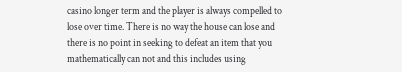casino longer term and the player is always compelled to lose over time. There is no way the house can lose and there is no point in seeking to defeat an item that you mathematically can not and this includes using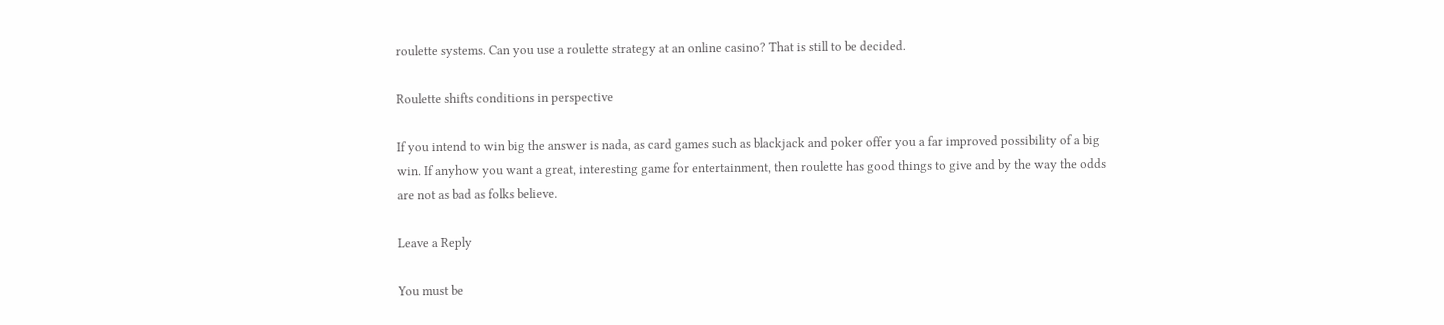roulette systems. Can you use a roulette strategy at an online casino? That is still to be decided.

Roulette shifts conditions in perspective

If you intend to win big the answer is nada, as card games such as blackjack and poker offer you a far improved possibility of a big win. If anyhow you want a great, interesting game for entertainment, then roulette has good things to give and by the way the odds are not as bad as folks believe.

Leave a Reply

You must be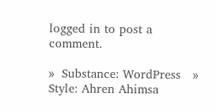logged in to post a comment.

»  Substance: WordPress   »  Style: Ahren Ahimsa